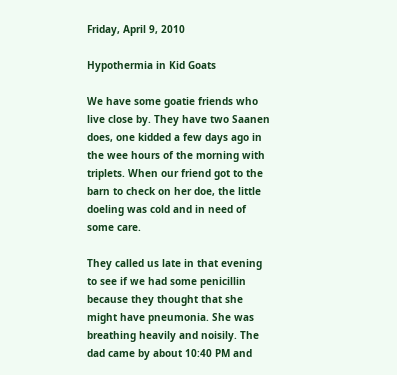Friday, April 9, 2010

Hypothermia in Kid Goats

We have some goatie friends who live close by. They have two Saanen does, one kidded a few days ago in the wee hours of the morning with triplets. When our friend got to the barn to check on her doe, the little doeling was cold and in need of some care.

They called us late in that evening to see if we had some penicillin because they thought that she might have pneumonia. She was breathing heavily and noisily. The dad came by about 10:40 PM and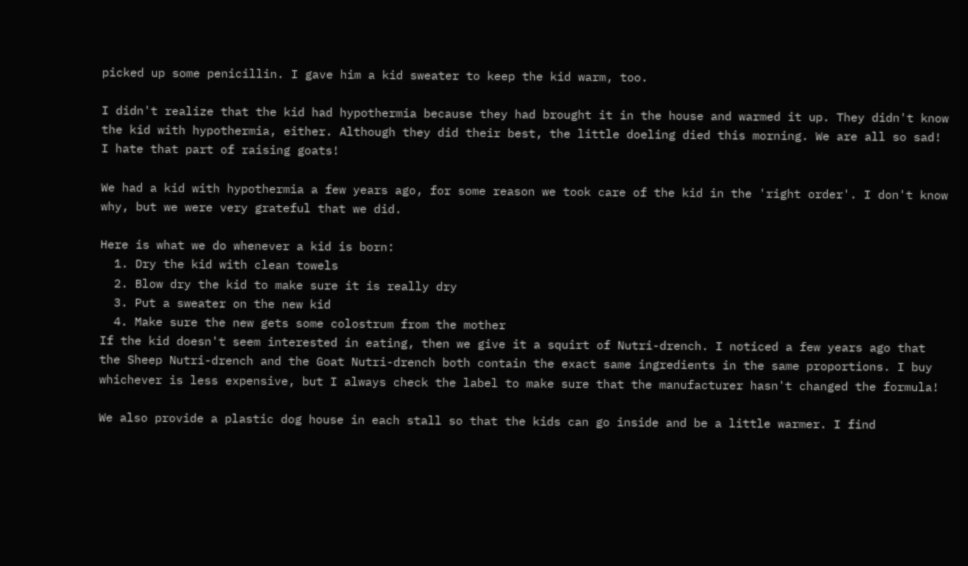picked up some penicillin. I gave him a kid sweater to keep the kid warm, too.

I didn't realize that the kid had hypothermia because they had brought it in the house and warmed it up. They didn't know the kid with hypothermia, either. Although they did their best, the little doeling died this morning. We are all so sad! I hate that part of raising goats!

We had a kid with hypothermia a few years ago, for some reason we took care of the kid in the 'right order'. I don't know why, but we were very grateful that we did.

Here is what we do whenever a kid is born:
  1. Dry the kid with clean towels
  2. Blow dry the kid to make sure it is really dry
  3. Put a sweater on the new kid
  4. Make sure the new gets some colostrum from the mother
If the kid doesn't seem interested in eating, then we give it a squirt of Nutri-drench. I noticed a few years ago that the Sheep Nutri-drench and the Goat Nutri-drench both contain the exact same ingredients in the same proportions. I buy whichever is less expensive, but I always check the label to make sure that the manufacturer hasn't changed the formula!

We also provide a plastic dog house in each stall so that the kids can go inside and be a little warmer. I find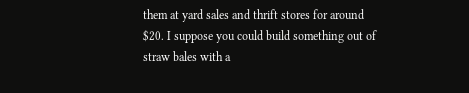them at yard sales and thrift stores for around $20. I suppose you could build something out of straw bales with a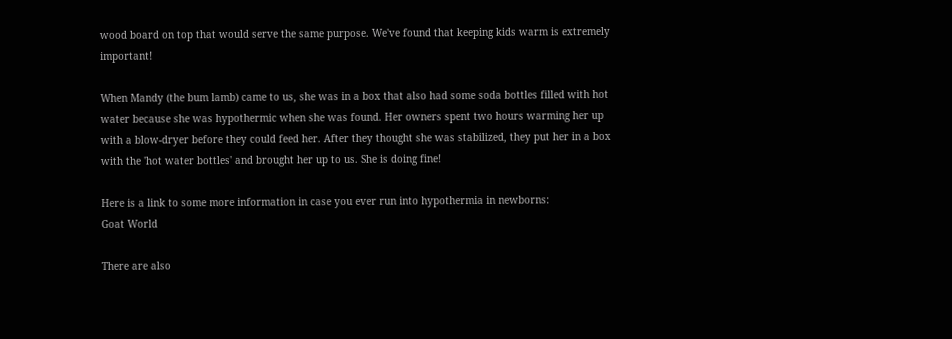wood board on top that would serve the same purpose. We've found that keeping kids warm is extremely important!

When Mandy (the bum lamb) came to us, she was in a box that also had some soda bottles filled with hot water because she was hypothermic when she was found. Her owners spent two hours warming her up with a blow-dryer before they could feed her. After they thought she was stabilized, they put her in a box with the 'hot water bottles' and brought her up to us. She is doing fine!

Here is a link to some more information in case you ever run into hypothermia in newborns:
Goat World

There are also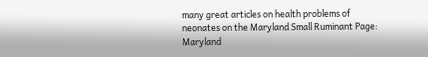many great articles on health problems of neonates on the Maryland Small Ruminant Page:
Maryland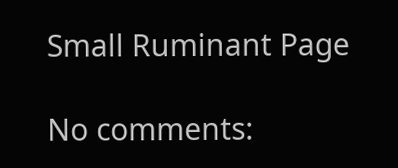Small Ruminant Page

No comments: